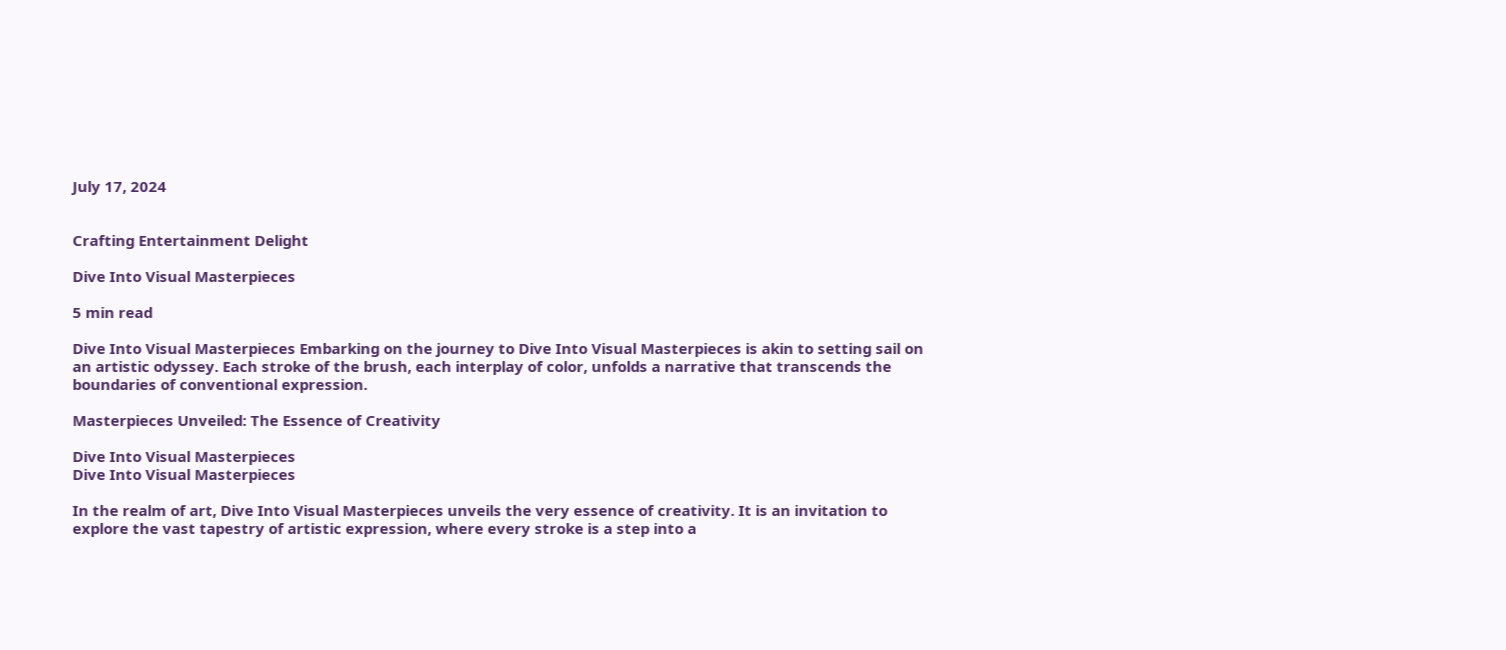July 17, 2024


Crafting Entertainment Delight

Dive Into Visual Masterpieces

5 min read

Dive Into Visual Masterpieces Embarking on the journey to Dive Into Visual Masterpieces is akin to setting sail on an artistic odyssey. Each stroke of the brush, each interplay of color, unfolds a narrative that transcends the boundaries of conventional expression.

Masterpieces Unveiled: The Essence of Creativity

Dive Into Visual Masterpieces
Dive Into Visual Masterpieces

In the realm of art, Dive Into Visual Masterpieces unveils the very essence of creativity. It is an invitation to explore the vast tapestry of artistic expression, where every stroke is a step into a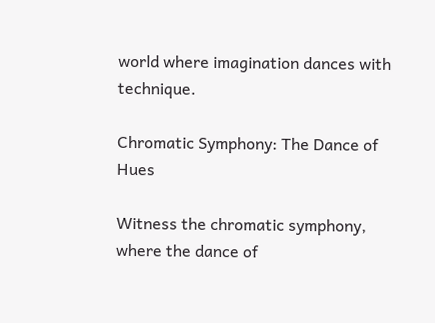world where imagination dances with technique.

Chromatic Symphony: The Dance of Hues

Witness the chromatic symphony, where the dance of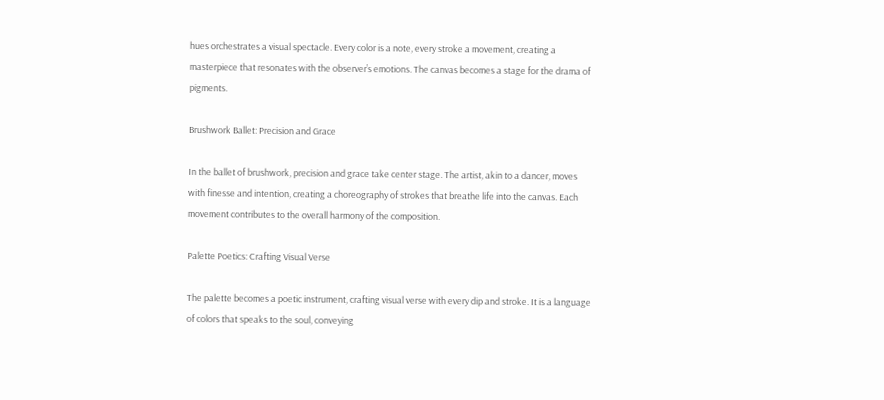hues orchestrates a visual spectacle. Every color is a note, every stroke a movement, creating a masterpiece that resonates with the observer’s emotions. The canvas becomes a stage for the drama of pigments.

Brushwork Ballet: Precision and Grace

In the ballet of brushwork, precision and grace take center stage. The artist, akin to a dancer, moves with finesse and intention, creating a choreography of strokes that breathe life into the canvas. Each movement contributes to the overall harmony of the composition.

Palette Poetics: Crafting Visual Verse

The palette becomes a poetic instrument, crafting visual verse with every dip and stroke. It is a language of colors that speaks to the soul, conveying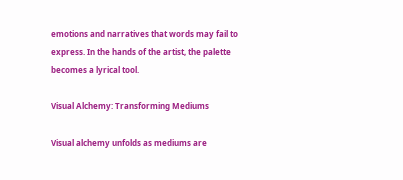emotions and narratives that words may fail to express. In the hands of the artist, the palette becomes a lyrical tool.

Visual Alchemy: Transforming Mediums

Visual alchemy unfolds as mediums are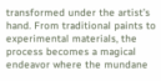transformed under the artist’s hand. From traditional paints to experimental materials, the process becomes a magical endeavor where the mundane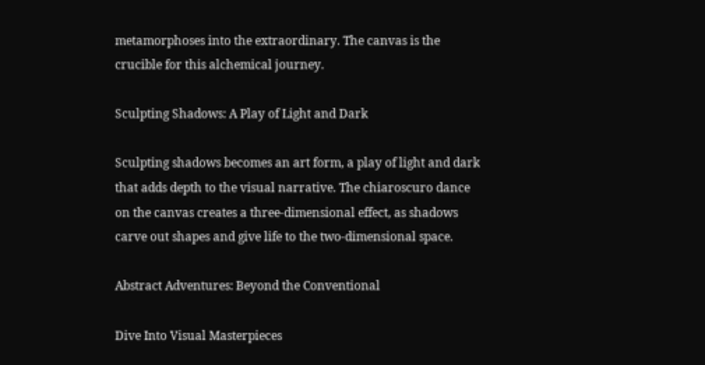metamorphoses into the extraordinary. The canvas is the crucible for this alchemical journey.

Sculpting Shadows: A Play of Light and Dark

Sculpting shadows becomes an art form, a play of light and dark that adds depth to the visual narrative. The chiaroscuro dance on the canvas creates a three-dimensional effect, as shadows carve out shapes and give life to the two-dimensional space.

Abstract Adventures: Beyond the Conventional

Dive Into Visual Masterpieces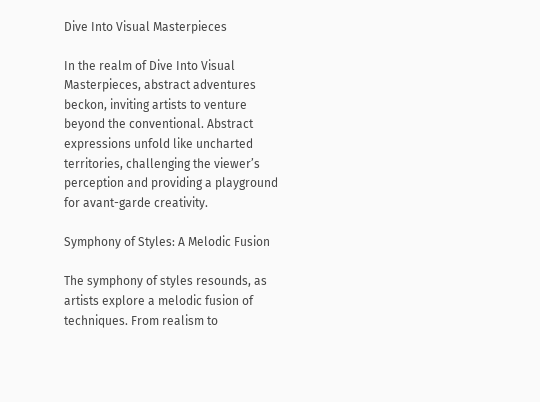Dive Into Visual Masterpieces

In the realm of Dive Into Visual Masterpieces, abstract adventures beckon, inviting artists to venture beyond the conventional. Abstract expressions unfold like uncharted territories, challenging the viewer’s perception and providing a playground for avant-garde creativity.

Symphony of Styles: A Melodic Fusion

The symphony of styles resounds, as artists explore a melodic fusion of techniques. From realism to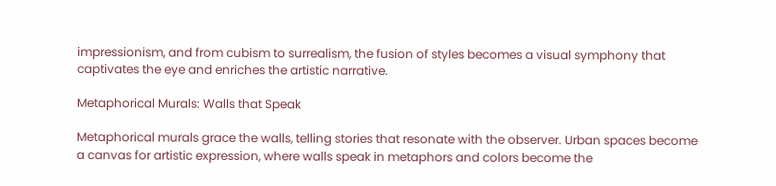impressionism, and from cubism to surrealism, the fusion of styles becomes a visual symphony that captivates the eye and enriches the artistic narrative.

Metaphorical Murals: Walls that Speak

Metaphorical murals grace the walls, telling stories that resonate with the observer. Urban spaces become a canvas for artistic expression, where walls speak in metaphors and colors become the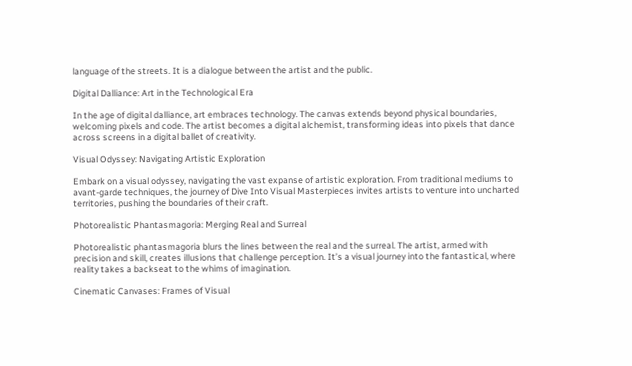language of the streets. It is a dialogue between the artist and the public.

Digital Dalliance: Art in the Technological Era

In the age of digital dalliance, art embraces technology. The canvas extends beyond physical boundaries, welcoming pixels and code. The artist becomes a digital alchemist, transforming ideas into pixels that dance across screens in a digital ballet of creativity.

Visual Odyssey: Navigating Artistic Exploration

Embark on a visual odyssey, navigating the vast expanse of artistic exploration. From traditional mediums to avant-garde techniques, the journey of Dive Into Visual Masterpieces invites artists to venture into uncharted territories, pushing the boundaries of their craft.

Photorealistic Phantasmagoria: Merging Real and Surreal

Photorealistic phantasmagoria blurs the lines between the real and the surreal. The artist, armed with precision and skill, creates illusions that challenge perception. It’s a visual journey into the fantastical, where reality takes a backseat to the whims of imagination.

Cinematic Canvases: Frames of Visual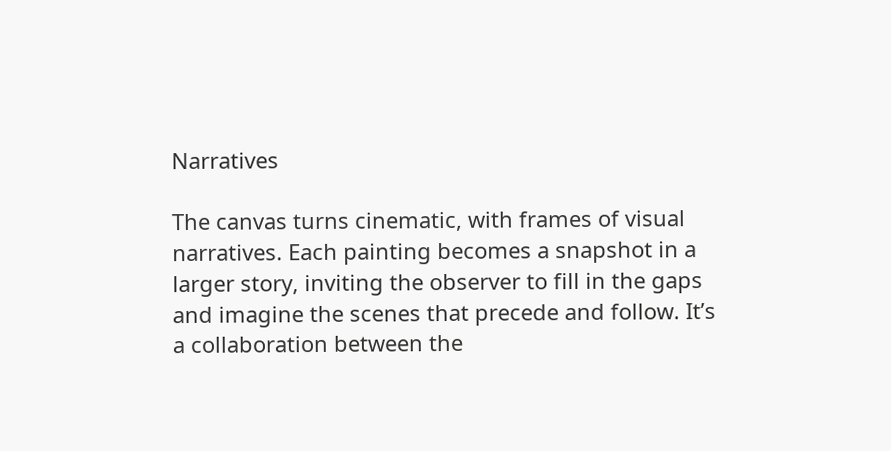Narratives

The canvas turns cinematic, with frames of visual narratives. Each painting becomes a snapshot in a larger story, inviting the observer to fill in the gaps and imagine the scenes that precede and follow. It’s a collaboration between the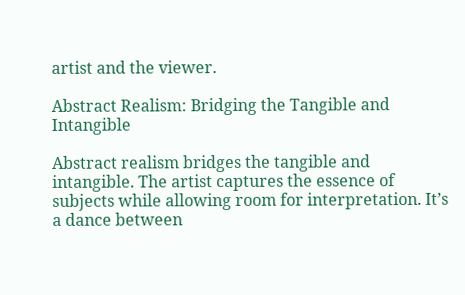artist and the viewer.

Abstract Realism: Bridging the Tangible and Intangible

Abstract realism bridges the tangible and intangible. The artist captures the essence of subjects while allowing room for interpretation. It’s a dance between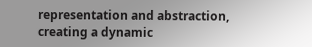representation and abstraction, creating a dynamic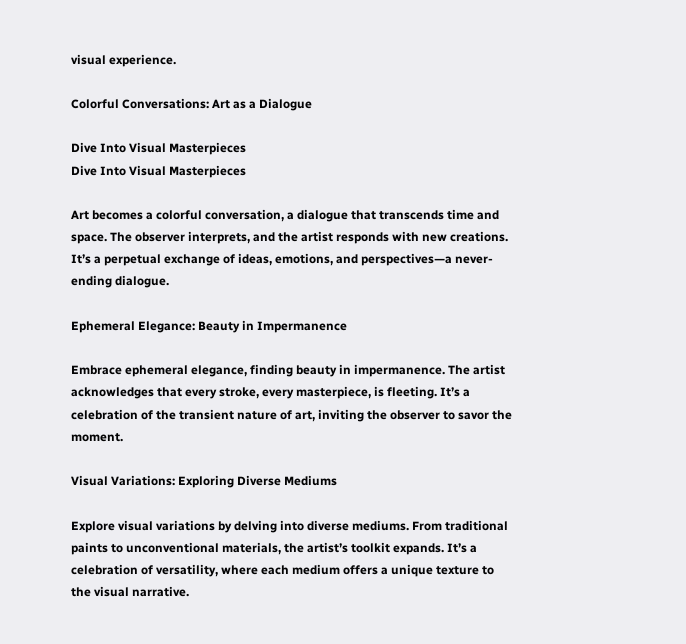visual experience.

Colorful Conversations: Art as a Dialogue

Dive Into Visual Masterpieces
Dive Into Visual Masterpieces

Art becomes a colorful conversation, a dialogue that transcends time and space. The observer interprets, and the artist responds with new creations. It’s a perpetual exchange of ideas, emotions, and perspectives—a never-ending dialogue.

Ephemeral Elegance: Beauty in Impermanence

Embrace ephemeral elegance, finding beauty in impermanence. The artist acknowledges that every stroke, every masterpiece, is fleeting. It’s a celebration of the transient nature of art, inviting the observer to savor the moment.

Visual Variations: Exploring Diverse Mediums

Explore visual variations by delving into diverse mediums. From traditional paints to unconventional materials, the artist’s toolkit expands. It’s a celebration of versatility, where each medium offers a unique texture to the visual narrative.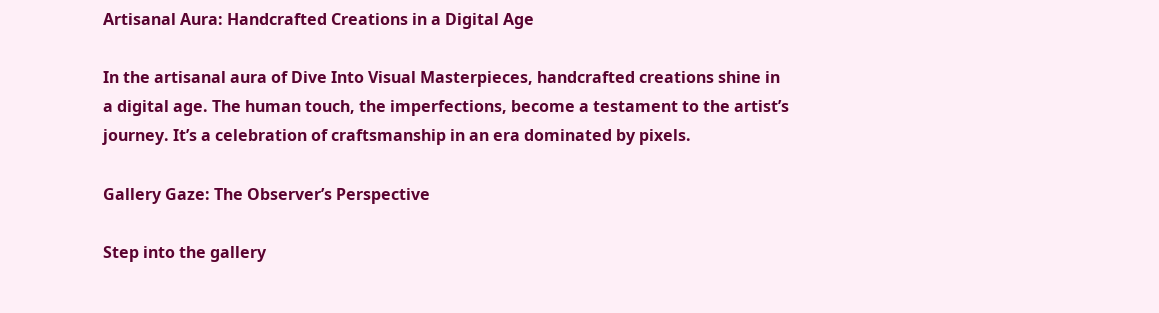Artisanal Aura: Handcrafted Creations in a Digital Age

In the artisanal aura of Dive Into Visual Masterpieces, handcrafted creations shine in a digital age. The human touch, the imperfections, become a testament to the artist’s journey. It’s a celebration of craftsmanship in an era dominated by pixels.

Gallery Gaze: The Observer’s Perspective

Step into the gallery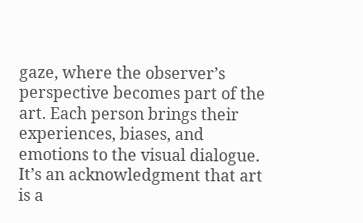gaze, where the observer’s perspective becomes part of the art. Each person brings their experiences, biases, and emotions to the visual dialogue. It’s an acknowledgment that art is a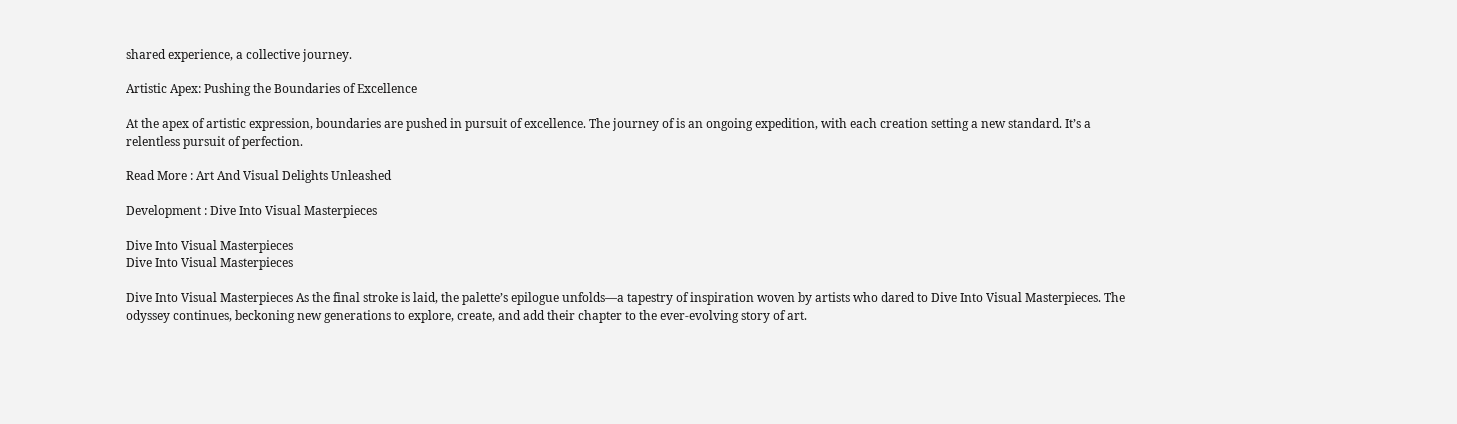shared experience, a collective journey.

Artistic Apex: Pushing the Boundaries of Excellence

At the apex of artistic expression, boundaries are pushed in pursuit of excellence. The journey of is an ongoing expedition, with each creation setting a new standard. It’s a relentless pursuit of perfection.

Read More : Art And Visual Delights Unleashed

Development : Dive Into Visual Masterpieces

Dive Into Visual Masterpieces
Dive Into Visual Masterpieces

Dive Into Visual Masterpieces As the final stroke is laid, the palette’s epilogue unfolds—a tapestry of inspiration woven by artists who dared to Dive Into Visual Masterpieces. The odyssey continues, beckoning new generations to explore, create, and add their chapter to the ever-evolving story of art.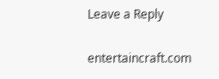Leave a Reply

entertaincraft.com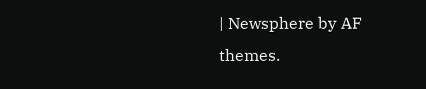| Newsphere by AF themes.